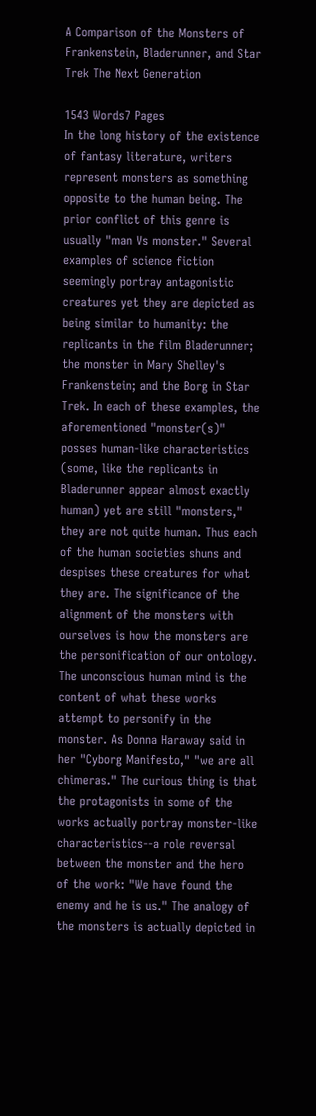A Comparison of the Monsters of Frankenstein, Bladerunner, and Star Trek The Next Generation

1543 Words7 Pages
In the long history of the existence of fantasy literature, writers represent monsters as something opposite to the human being. The prior conflict of this genre is usually "man Vs monster." Several examples of science fiction seemingly portray antagonistic creatures yet they are depicted as being similar to humanity: the replicants in the film Bladerunner; the monster in Mary Shelley's Frankenstein; and the Borg in Star Trek. In each of these examples, the aforementioned "monster(s)" posses human-like characteristics (some, like the replicants in Bladerunner appear almost exactly human) yet are still "monsters," they are not quite human. Thus each of the human societies shuns and despises these creatures for what they are. The significance of the alignment of the monsters with ourselves is how the monsters are the personification of our ontology. The unconscious human mind is the content of what these works attempt to personify in the monster. As Donna Haraway said in her "Cyborg Manifesto," "we are all chimeras." The curious thing is that the protagonists in some of the works actually portray monster-like characteristics--a role reversal between the monster and the hero of the work: "We have found the enemy and he is us." The analogy of the monsters is actually depicted in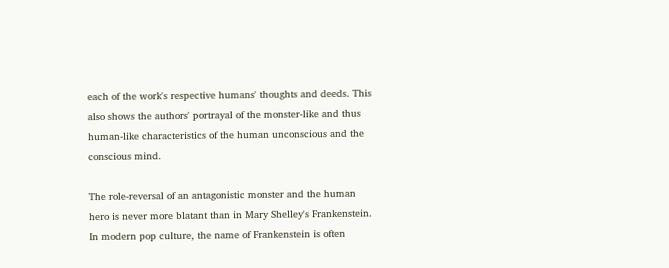each of the work's respective humans' thoughts and deeds. This also shows the authors' portrayal of the monster-like and thus human-like characteristics of the human unconscious and the conscious mind.

The role-reversal of an antagonistic monster and the human hero is never more blatant than in Mary Shelley's Frankenstein. In modern pop culture, the name of Frankenstein is often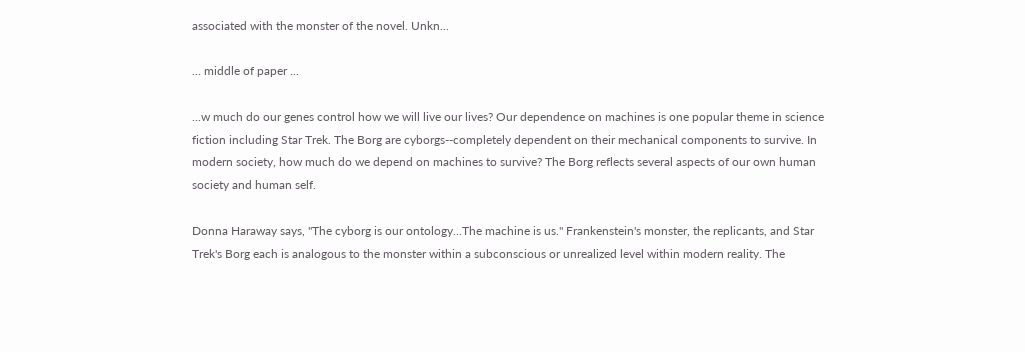associated with the monster of the novel. Unkn...

... middle of paper ...

...w much do our genes control how we will live our lives? Our dependence on machines is one popular theme in science fiction including Star Trek. The Borg are cyborgs--completely dependent on their mechanical components to survive. In modern society, how much do we depend on machines to survive? The Borg reflects several aspects of our own human society and human self.

Donna Haraway says, "The cyborg is our ontology...The machine is us." Frankenstein's monster, the replicants, and Star Trek's Borg each is analogous to the monster within a subconscious or unrealized level within modern reality. The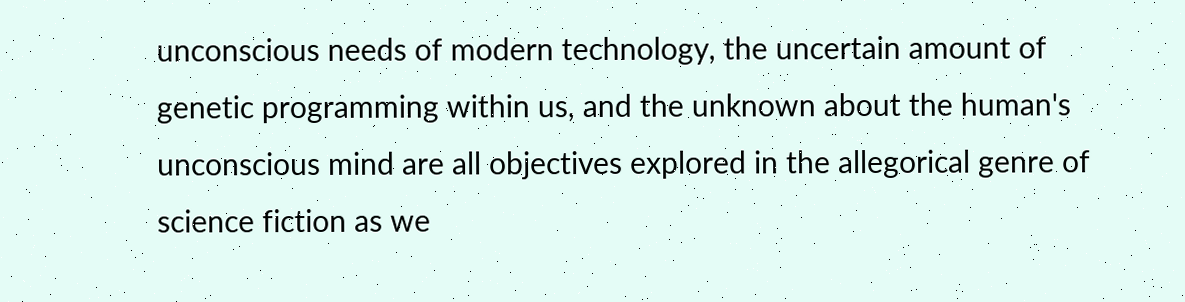unconscious needs of modern technology, the uncertain amount of genetic programming within us, and the unknown about the human's unconscious mind are all objectives explored in the allegorical genre of science fiction as we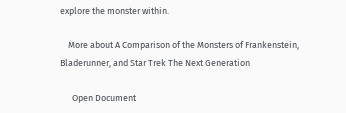explore the monster within.

    More about A Comparison of the Monsters of Frankenstein, Bladerunner, and Star Trek The Next Generation

      Open Document